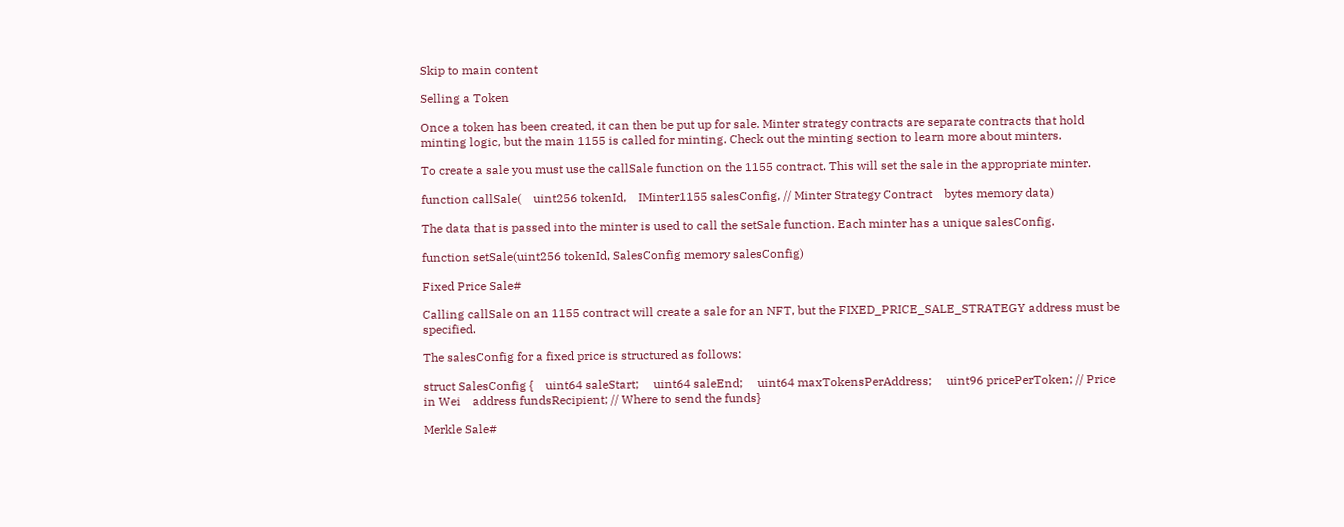Skip to main content

Selling a Token

Once a token has been created, it can then be put up for sale. Minter strategy contracts are separate contracts that hold minting logic, but the main 1155 is called for minting. Check out the minting section to learn more about minters.

To create a sale you must use the callSale function on the 1155 contract. This will set the sale in the appropriate minter.

function callSale(    uint256 tokenId,    IMinter1155 salesConfig, // Minter Strategy Contract    bytes memory data)

The data that is passed into the minter is used to call the setSale function. Each minter has a unique salesConfig.

function setSale(uint256 tokenId, SalesConfig memory salesConfig)

Fixed Price Sale#

Calling callSale on an 1155 contract will create a sale for an NFT, but the FIXED_PRICE_SALE_STRATEGY address must be specified.

The salesConfig for a fixed price is structured as follows:

struct SalesConfig {    uint64 saleStart;     uint64 saleEnd;     uint64 maxTokensPerAddress;     uint96 pricePerToken; // Price in Wei    address fundsRecipient; // Where to send the funds}

Merkle Sale#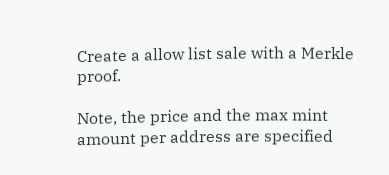Create a allow list sale with a Merkle proof.

Note, the price and the max mint amount per address are specified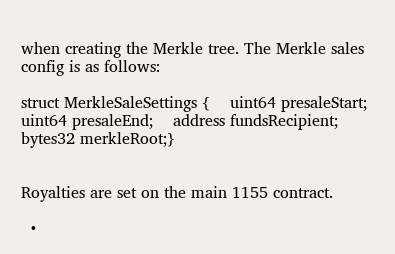when creating the Merkle tree. The Merkle sales config is as follows:

struct MerkleSaleSettings {    uint64 presaleStart;    uint64 presaleEnd;    address fundsRecipient;    bytes32 merkleRoot;}


Royalties are set on the main 1155 contract.

  •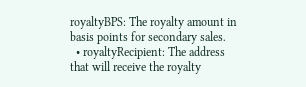royaltyBPS: The royalty amount in basis points for secondary sales.
  • royaltyRecipient: The address that will receive the royalty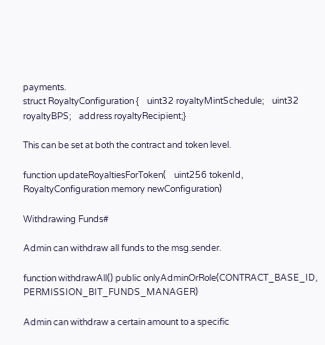payments.
struct RoyaltyConfiguration {    uint32 royaltyMintSchedule;    uint32 royaltyBPS;    address royaltyRecipient;}

This can be set at both the contract and token level.

function updateRoyaltiesForToken(    uint256 tokenId,     RoyaltyConfiguration memory newConfiguration)

Withdrawing Funds#

Admin can withdraw all funds to the msg.sender.

function withdrawAll() public onlyAdminOrRole(CONTRACT_BASE_ID, PERMISSION_BIT_FUNDS_MANAGER)

Admin can withdraw a certain amount to a specific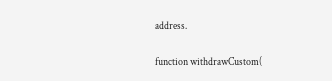address.

function withdrawCustom(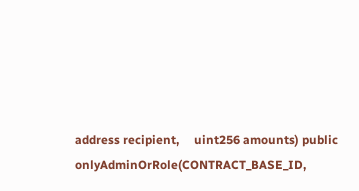address recipient,     uint256 amounts) public onlyAdminOrRole(CONTRACT_BASE_ID,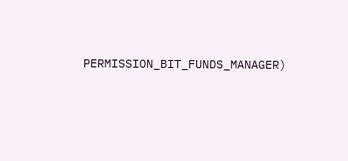PERMISSION_BIT_FUNDS_MANAGER)